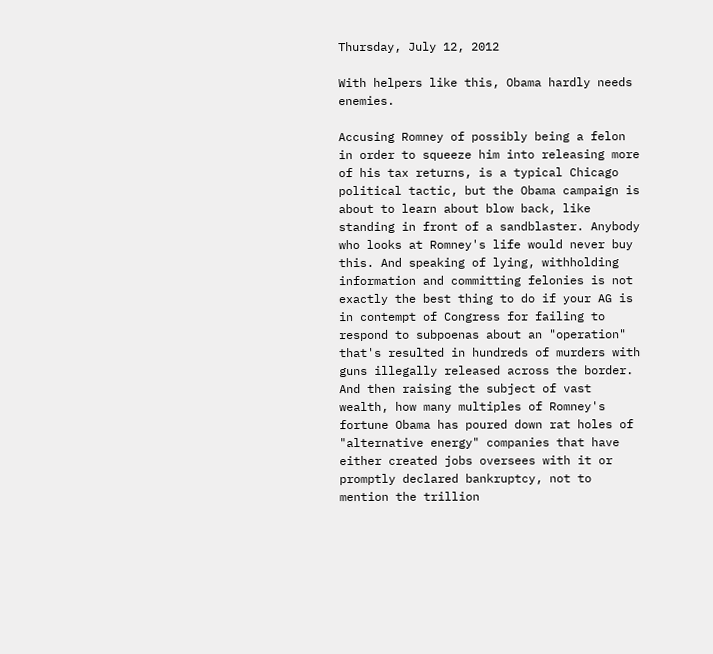Thursday, July 12, 2012

With helpers like this, Obama hardly needs enemies.

Accusing Romney of possibly being a felon in order to squeeze him into releasing more of his tax returns, is a typical Chicago political tactic, but the Obama campaign is about to learn about blow back, like standing in front of a sandblaster. Anybody who looks at Romney's life would never buy this. And speaking of lying, withholding information and committing felonies is not exactly the best thing to do if your AG is in contempt of Congress for failing to respond to subpoenas about an "operation" that's resulted in hundreds of murders with guns illegally released across the border. And then raising the subject of vast wealth, how many multiples of Romney's fortune Obama has poured down rat holes of "alternative energy" companies that have either created jobs oversees with it or promptly declared bankruptcy, not to mention the trillion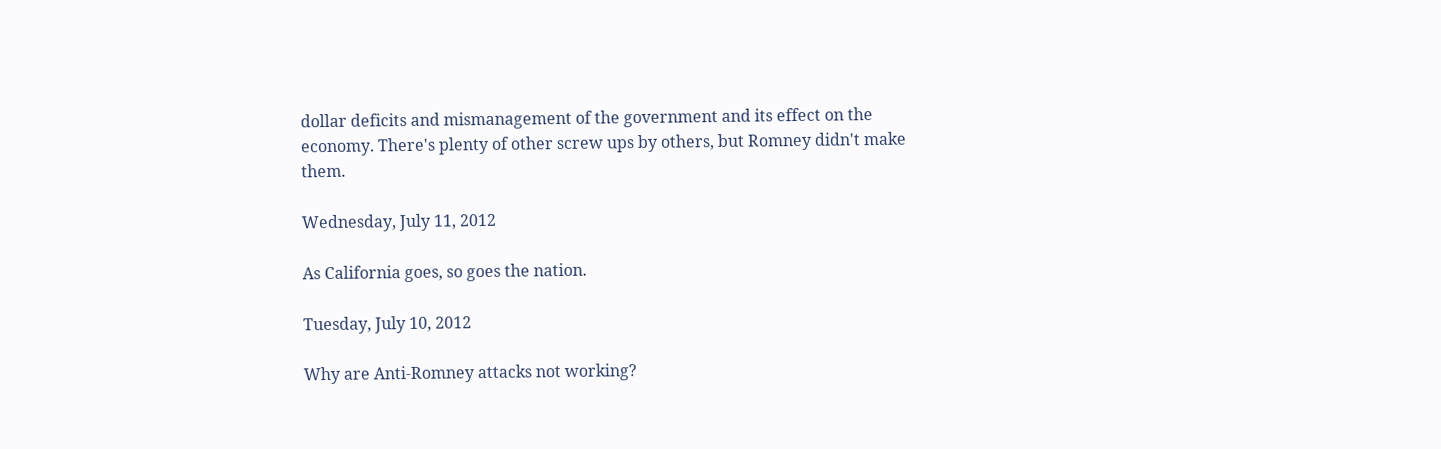dollar deficits and mismanagement of the government and its effect on the economy. There's plenty of other screw ups by others, but Romney didn't make them.

Wednesday, July 11, 2012

As California goes, so goes the nation.

Tuesday, July 10, 2012

Why are Anti-Romney attacks not working?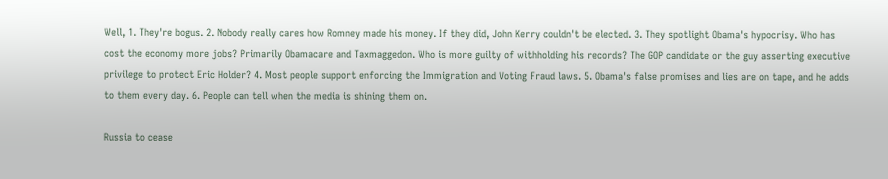Well, 1. They're bogus. 2. Nobody really cares how Romney made his money. If they did, John Kerry couldn't be elected. 3. They spotlight Obama's hypocrisy. Who has cost the economy more jobs? Primarily Obamacare and Taxmaggedon. Who is more guilty of withholding his records? The GOP candidate or the guy asserting executive privilege to protect Eric Holder? 4. Most people support enforcing the Immigration and Voting Fraud laws. 5. Obama's false promises and lies are on tape, and he adds to them every day. 6. People can tell when the media is shining them on.

Russia to cease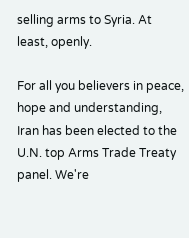selling arms to Syria. At least, openly.

For all you believers in peace, hope and understanding, Iran has been elected to the U.N. top Arms Trade Treaty panel. We're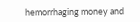hemorrhaging money and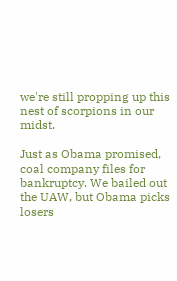we're still propping up this nest of scorpions in our midst.

Just as Obama promised, coal company files for bankruptcy. We bailed out the UAW, but Obama picks losers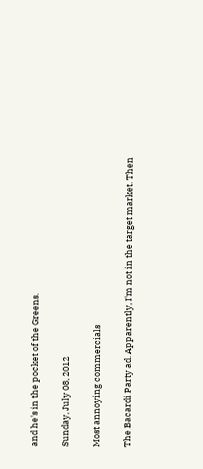and he's in the pocket of the Greens.

Sunday, July 08, 2012

Most annoying commercials

The Bacardi Party ad. Apparently, I'm not in the target market. Then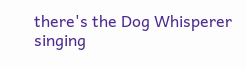there's the Dog Whisperer singing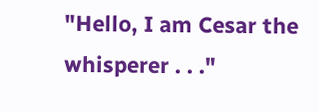"Hello, I am Cesar the whisperer . . ."